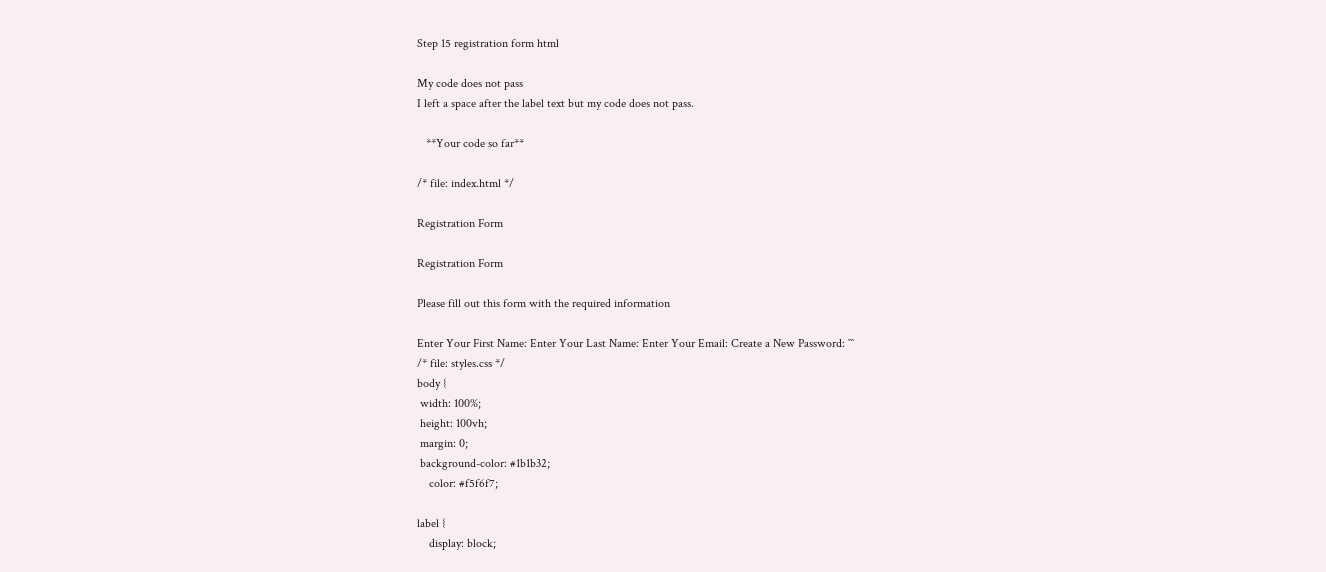Step 15 registration form html

My code does not pass
I left a space after the label text but my code does not pass.

   **Your code so far**

/* file: index.html */

Registration Form

Registration Form

Please fill out this form with the required information

Enter Your First Name: Enter Your Last Name: Enter Your Email: Create a New Password: ```
/* file: styles.css */
body {
 width: 100%;
 height: 100vh;
 margin: 0;
 background-color: #1b1b32;
    color: #f5f6f7;

label {
    display: block;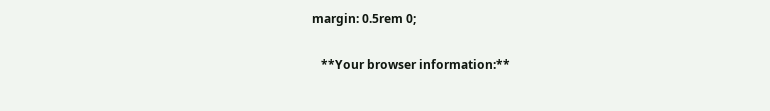margin: 0.5rem 0;

   **Your browser information:**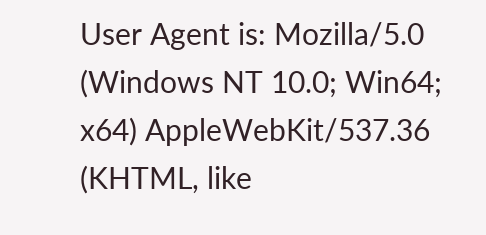User Agent is: Mozilla/5.0 (Windows NT 10.0; Win64; x64) AppleWebKit/537.36 (KHTML, like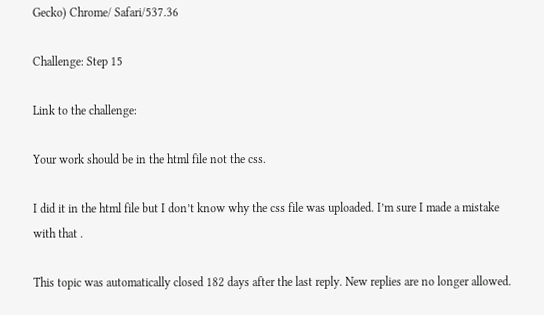Gecko) Chrome/ Safari/537.36

Challenge: Step 15

Link to the challenge:

Your work should be in the html file not the css.

I did it in the html file but I don’t know why the css file was uploaded. I’m sure I made a mistake with that .

This topic was automatically closed 182 days after the last reply. New replies are no longer allowed.